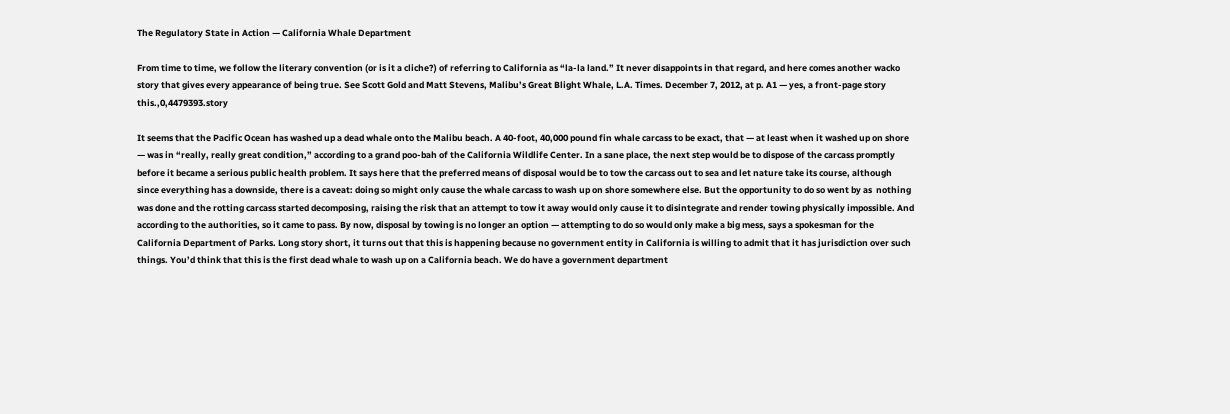The Regulatory State in Action — California Whale Department

From time to time, we follow the literary convention (or is it a cliche?) of referring to California as “la-la land.” It never disappoints in that regard, and here comes another wacko story that gives every appearance of being true. See Scott Gold and Matt Stevens, Malibu’s Great Blight Whale, L.A. Times. December 7, 2012, at p. A1 — yes, a front-page story this.,0,4479393.story

It seems that the Pacific Ocean has washed up a dead whale onto the Malibu beach. A 40-foot, 40,000 pound fin whale carcass to be exact, that — at least when it washed up on shore — was in “really, really great condition,” according to a grand poo-bah of the California Wildlife Center. In a sane place, the next step would be to dispose of the carcass promptly before it became a serious public health problem. It says here that the preferred means of disposal would be to tow the carcass out to sea and let nature take its course, although since everything has a downside, there is a caveat: doing so might only cause the whale carcass to wash up on shore somewhere else. But the opportunity to do so went by as  nothing was done and the rotting carcass started decomposing, raising the risk that an attempt to tow it away would only cause it to disintegrate and render towing physically impossible. And according to the authorities, so it came to pass. By now, disposal by towing is no longer an option — attempting to do so would only make a big mess, says a spokesman for the California Department of Parks. Long story short, it turns out that this is happening because no government entity in California is willing to admit that it has jurisdiction over such things. You’d think that this is the first dead whale to wash up on a California beach. We do have a government department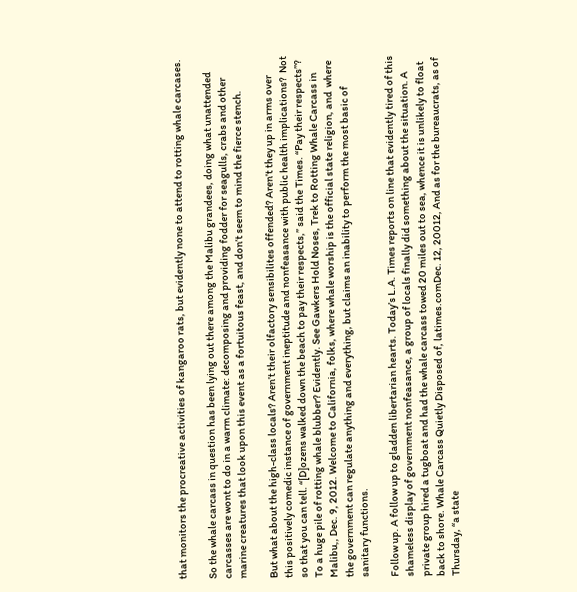that monitors the procreative activities of kangaroo rats, but evidently none to attend to rotting whale carcases.

So the whale carcass in question has been lying out there among the Malibu grandees, doing what unattended carcasses are wont to do in a warm climate: decomposing and providing fodder for seagulls, crabs and other marine creatures that look upon this event as a fortuitous feast, and don’t seem to mind the fierce stench.

But what about the high-class locals? Aren’t their olfactory sensibilites offended? Aren’t they up in arms over this positively comedic instance of government ineptitude and nonfeasance with public health implications?  Not so that you can tell. “[D]ozens walked down the beach to pay their respects,” said the Times. “Pay their respects”? To a huge pile of rotting whale blubber? Evidently. See Gawkers Hold Noses, Trek to Rotting Whale Carcass in Malibu,, Dec. 9, 2012. Welcome to California, folks, where whale worship is the official state religion, and  where the government can regulate anything and everything, but claims an inability to perform the most basic of sanitary functions.

Follow up. A follow up to gladden libertarian hearts. Today’s L.A. Times reports on line that evidently tired of this shameless display of government nonfeasance, a group of locals finally did something about the situation. A private group hired a tugboat and had the whale carcass towed 20 miles out to sea, whence it is unlikely to float back to shore. Whale Carcass Quietly Disposed of, latimes.comDec. 12, 20012, And as for the bureaucrats, as of Thursday, “a state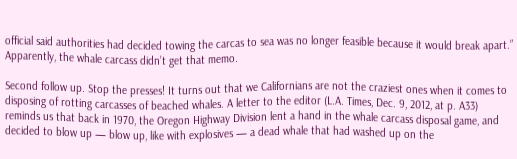official said authorities had decided towing the carcas to sea was no longer feasible because it would break apart.” Apparently, the whale carcass didn’t get that memo.

Second follow up. Stop the presses! It turns out that we Californians are not the craziest ones when it comes to disposing of rotting carcasses of beached whales. A letter to the editor (L.A. Times, Dec. 9, 2012, at p. A33) reminds us that back in 1970, the Oregon Highway Division lent a hand in the whale carcass disposal game, and decided to blow up — blow up, like with explosives — a dead whale that had washed up on the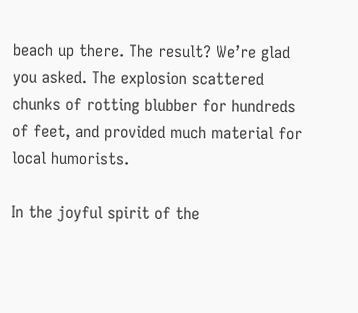beach up there. The result? We’re glad you asked. The explosion scattered chunks of rotting blubber for hundreds of feet, and provided much material for local humorists.

In the joyful spirit of the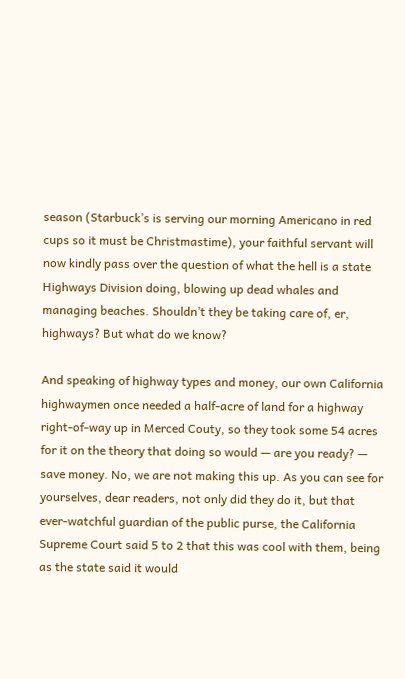season (Starbuck’s is serving our morning Americano in red cups so it must be Christmastime), your faithful servant will now kindly pass over the question of what the hell is a state Highways Division doing, blowing up dead whales and managing beaches. Shouldn’t they be taking care of, er, highways? But what do we know?

And speaking of highway types and money, our own California highwaymen once needed a half-acre of land for a highway right-of-way up in Merced Couty, so they took some 54 acres for it on the theory that doing so would — are you ready? — save money. No, we are not making this up. As you can see for yourselves, dear readers, not only did they do it, but that ever-watchful guardian of the public purse, the California Supreme Court said 5 to 2 that this was cool with them, being as the state said it would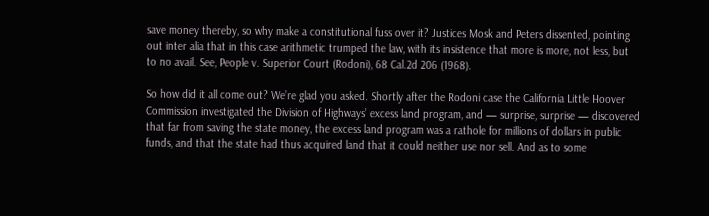save money thereby, so why make a constitutional fuss over it? Justices Mosk and Peters dissented, pointing out inter alia that in this case arithmetic trumped the law, with its insistence that more is more, not less, but to no avail. See, People v. Superior Court (Rodoni), 68 Cal.2d 206 (1968).

So how did it all come out? We’re glad you asked. Shortly after the Rodoni case the California Little Hoover Commission investigated the Division of Highways’ excess land program, and — surprise, surprise — discovered that far from saving the state money, the excess land program was a rathole for millions of dollars in public funds, and that the state had thus acquired land that it could neither use nor sell. And as to some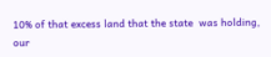10% of that excess land that the state  was holding, our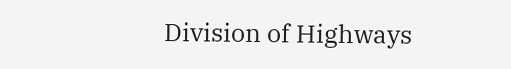Division of Highways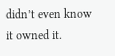didn’t even know it owned it.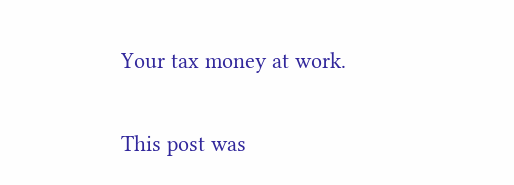Your tax money at work.

This post was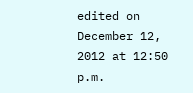edited on December 12, 2012 at 12:50 p.m.